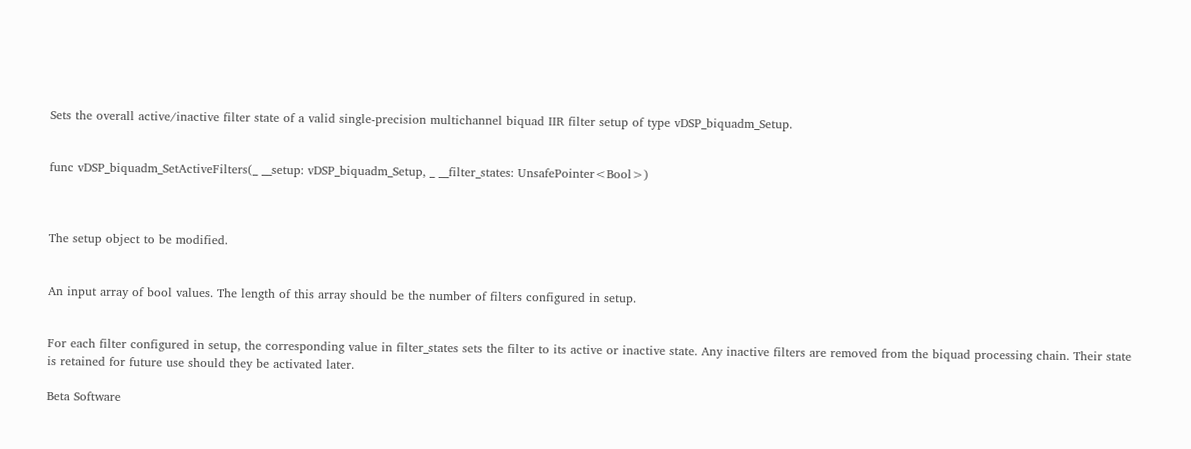Sets the overall active/inactive filter state of a valid single-precision multichannel biquad IIR filter setup of type vDSP_biquadm_Setup.


func vDSP_biquadm_SetActiveFilters(_ __setup: vDSP_biquadm_Setup, _ __filter_states: UnsafePointer<Bool>)



The setup object to be modified.


An input array of bool values. The length of this array should be the number of filters configured in setup.


For each filter configured in setup, the corresponding value in filter_states sets the filter to its active or inactive state. Any inactive filters are removed from the biquad processing chain. Their state is retained for future use should they be activated later.

Beta Software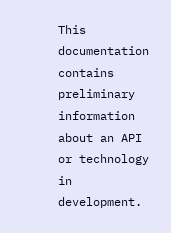This documentation contains preliminary information about an API or technology in development.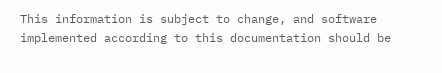This information is subject to change, and software implemented according to this documentation should be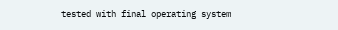tested with final operating system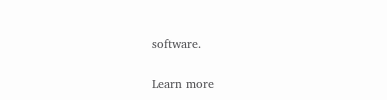software.

Learn more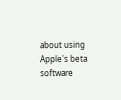about using Apple's beta software